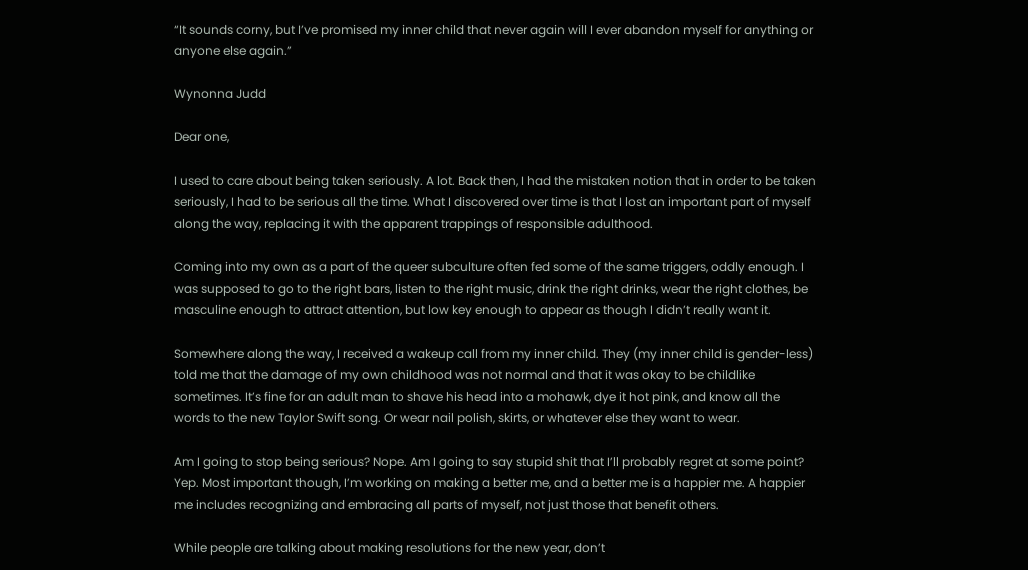“It sounds corny, but I’ve promised my inner child that never again will I ever abandon myself for anything or anyone else again.”

Wynonna Judd

Dear one,

I used to care about being taken seriously. A lot. Back then, I had the mistaken notion that in order to be taken seriously, I had to be serious all the time. What I discovered over time is that I lost an important part of myself along the way, replacing it with the apparent trappings of responsible adulthood.

Coming into my own as a part of the queer subculture often fed some of the same triggers, oddly enough. I was supposed to go to the right bars, listen to the right music, drink the right drinks, wear the right clothes, be masculine enough to attract attention, but low key enough to appear as though I didn’t really want it.

Somewhere along the way, I received a wakeup call from my inner child. They (my inner child is gender-less) told me that the damage of my own childhood was not normal and that it was okay to be childlike sometimes. It’s fine for an adult man to shave his head into a mohawk, dye it hot pink, and know all the words to the new Taylor Swift song. Or wear nail polish, skirts, or whatever else they want to wear.

Am I going to stop being serious? Nope. Am I going to say stupid shit that I’ll probably regret at some point? Yep. Most important though, I’m working on making a better me, and a better me is a happier me. A happier me includes recognizing and embracing all parts of myself, not just those that benefit others.

While people are talking about making resolutions for the new year, don’t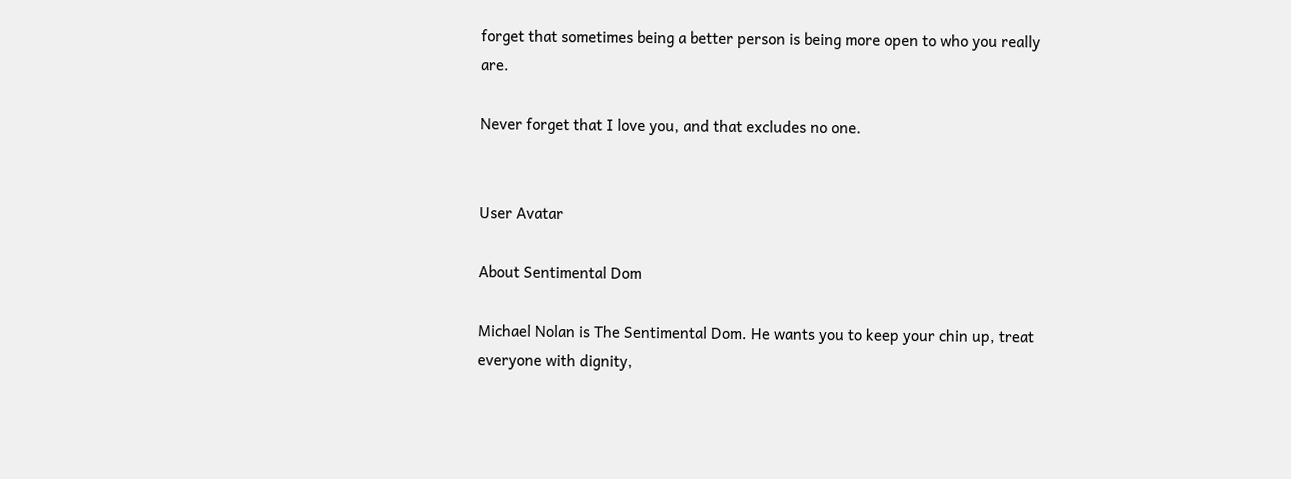forget that sometimes being a better person is being more open to who you really are.

Never forget that I love you, and that excludes no one.


User Avatar

About Sentimental Dom

Michael Nolan is The Sentimental Dom. He wants you to keep your chin up, treat everyone with dignity,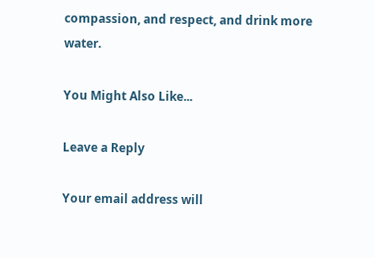compassion, and respect, and drink more water.

You Might Also Like...

Leave a Reply

Your email address will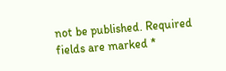not be published. Required fields are marked *